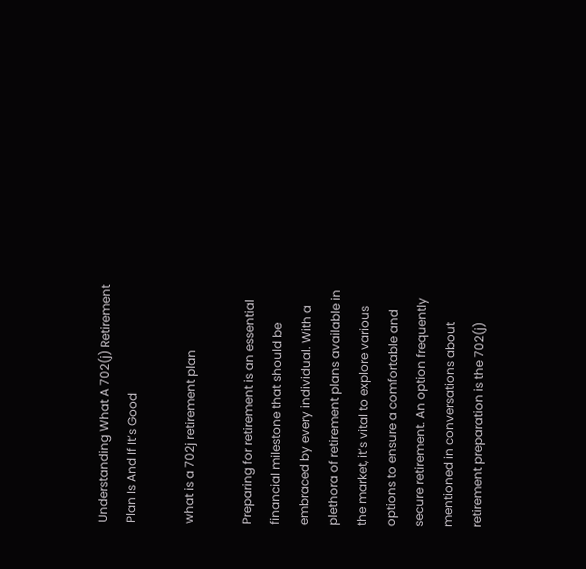Understanding What A 702(j) Retirement Plan Is And If It’s Good

what is a 702j retirement plan

Preparing for retirement is an essential financial milestone that should be embraced by every individual. With a plethora of retirement plans available in the market, it’s vital to explore various options to ensure a comfortable and secure retirement. An option frequently mentioned in conversations about retirement preparation is the 702(j)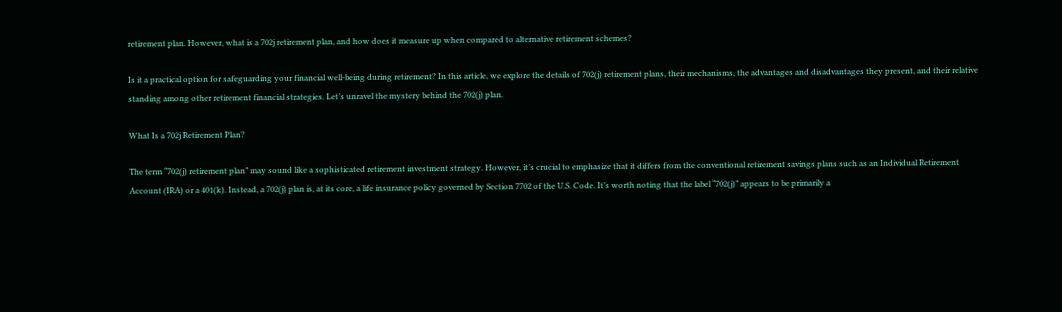retirement plan. However, what is a 702j retirement plan, and how does it measure up when compared to alternative retirement schemes?

Is it a practical option for safeguarding your financial well-being during retirement? In this article, we explore the details of 702(j) retirement plans, their mechanisms, the advantages and disadvantages they present, and their relative standing among other retirement financial strategies. Let’s unravel the mystery behind the 702(j) plan.

What Is a 702j Retirement Plan?

The term “702(j) retirement plan” may sound like a sophisticated retirement investment strategy. However, it’s crucial to emphasize that it differs from the conventional retirement savings plans such as an Individual Retirement Account (IRA) or a 401(k). Instead, a 702(j) plan is, at its core, a life insurance policy governed by Section 7702 of the U.S. Code. It’s worth noting that the label “702(j)” appears to be primarily a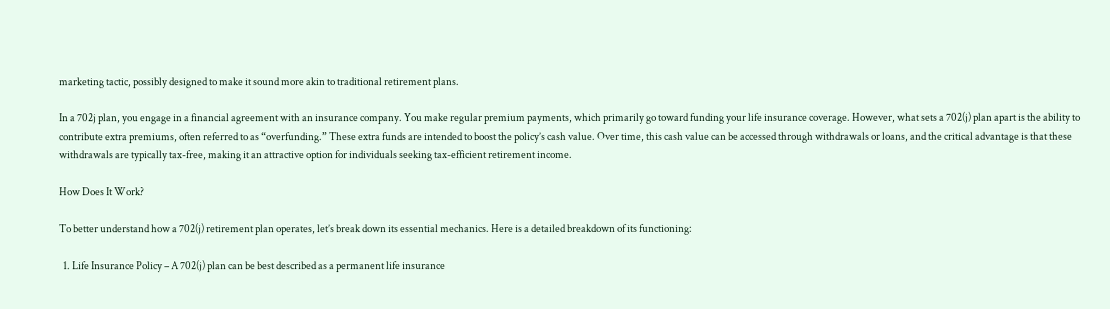marketing tactic, possibly designed to make it sound more akin to traditional retirement plans.

In a 702j plan, you engage in a financial agreement with an insurance company. You make regular premium payments, which primarily go toward funding your life insurance coverage. However, what sets a 702(j) plan apart is the ability to contribute extra premiums, often referred to as “overfunding.” These extra funds are intended to boost the policy’s cash value. Over time, this cash value can be accessed through withdrawals or loans, and the critical advantage is that these withdrawals are typically tax-free, making it an attractive option for individuals seeking tax-efficient retirement income.

How Does It Work?

To better understand how a 702(j) retirement plan operates, let’s break down its essential mechanics. Here is a detailed breakdown of its functioning:

  1. Life Insurance Policy – A 702(j) plan can be best described as a permanent life insurance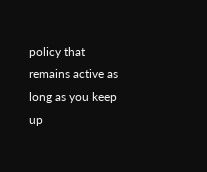policy that remains active as long as you keep up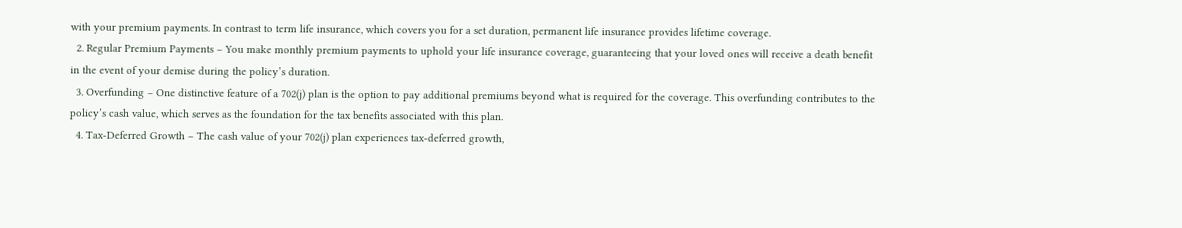with your premium payments. In contrast to term life insurance, which covers you for a set duration, permanent life insurance provides lifetime coverage.
  2. Regular Premium Payments – You make monthly premium payments to uphold your life insurance coverage, guaranteeing that your loved ones will receive a death benefit in the event of your demise during the policy’s duration.
  3. Overfunding – One distinctive feature of a 702(j) plan is the option to pay additional premiums beyond what is required for the coverage. This overfunding contributes to the policy’s cash value, which serves as the foundation for the tax benefits associated with this plan.
  4. Tax-Deferred Growth – The cash value of your 702(j) plan experiences tax-deferred growth,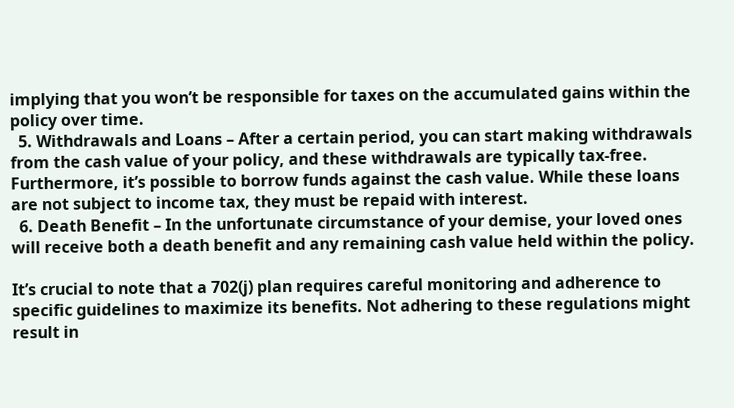implying that you won’t be responsible for taxes on the accumulated gains within the policy over time.
  5. Withdrawals and Loans – After a certain period, you can start making withdrawals from the cash value of your policy, and these withdrawals are typically tax-free. Furthermore, it’s possible to borrow funds against the cash value. While these loans are not subject to income tax, they must be repaid with interest.
  6. Death Benefit – In the unfortunate circumstance of your demise, your loved ones will receive both a death benefit and any remaining cash value held within the policy.

It’s crucial to note that a 702(j) plan requires careful monitoring and adherence to specific guidelines to maximize its benefits. Not adhering to these regulations might result in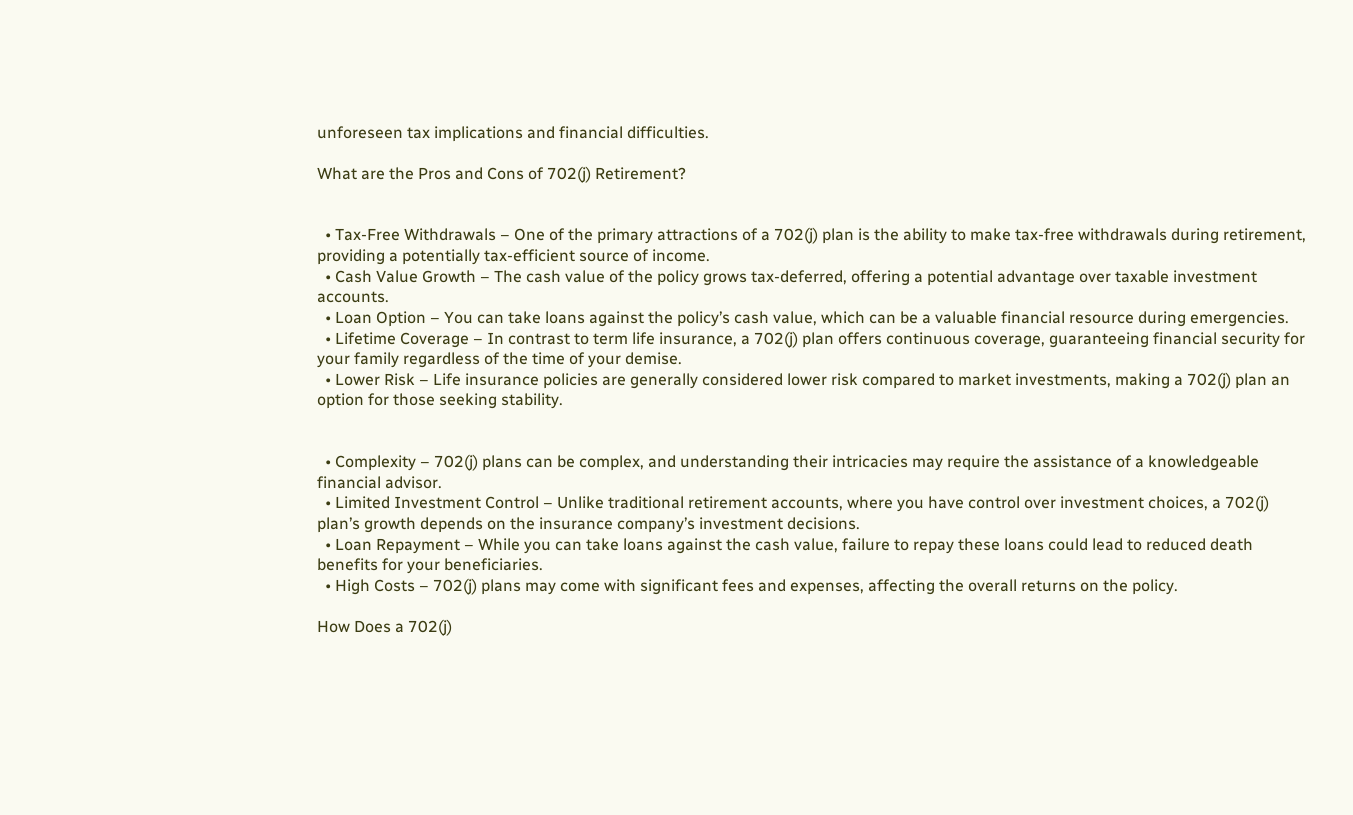unforeseen tax implications and financial difficulties.

What are the Pros and Cons of 702(j) Retirement?


  • Tax-Free Withdrawals – One of the primary attractions of a 702(j) plan is the ability to make tax-free withdrawals during retirement, providing a potentially tax-efficient source of income.
  • Cash Value Growth – The cash value of the policy grows tax-deferred, offering a potential advantage over taxable investment accounts.
  • Loan Option – You can take loans against the policy’s cash value, which can be a valuable financial resource during emergencies.
  • Lifetime Coverage – In contrast to term life insurance, a 702(j) plan offers continuous coverage, guaranteeing financial security for your family regardless of the time of your demise.
  • Lower Risk – Life insurance policies are generally considered lower risk compared to market investments, making a 702(j) plan an option for those seeking stability.


  • Complexity – 702(j) plans can be complex, and understanding their intricacies may require the assistance of a knowledgeable financial advisor.
  • Limited Investment Control – Unlike traditional retirement accounts, where you have control over investment choices, a 702(j) plan’s growth depends on the insurance company’s investment decisions.
  • Loan Repayment – While you can take loans against the cash value, failure to repay these loans could lead to reduced death benefits for your beneficiaries.
  • High Costs – 702(j) plans may come with significant fees and expenses, affecting the overall returns on the policy.

How Does a 702(j)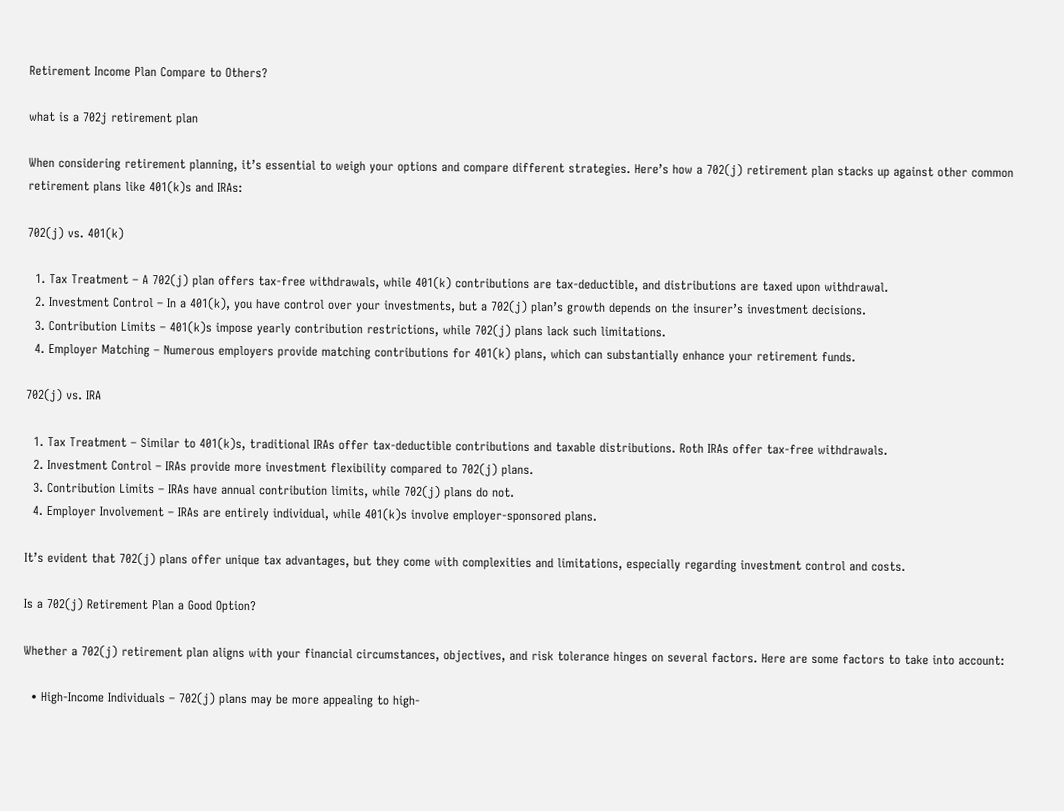Retirement Income Plan Compare to Others?

what is a 702j retirement plan

When considering retirement planning, it’s essential to weigh your options and compare different strategies. Here’s how a 702(j) retirement plan stacks up against other common retirement plans like 401(k)s and IRAs:

702(j) vs. 401(k)

  1. Tax Treatment – A 702(j) plan offers tax-free withdrawals, while 401(k) contributions are tax-deductible, and distributions are taxed upon withdrawal.
  2. Investment Control – In a 401(k), you have control over your investments, but a 702(j) plan’s growth depends on the insurer’s investment decisions.
  3. Contribution Limits – 401(k)s impose yearly contribution restrictions, while 702(j) plans lack such limitations.
  4. Employer Matching – Numerous employers provide matching contributions for 401(k) plans, which can substantially enhance your retirement funds.

702(j) vs. IRA

  1. Tax Treatment – Similar to 401(k)s, traditional IRAs offer tax-deductible contributions and taxable distributions. Roth IRAs offer tax-free withdrawals.
  2. Investment Control – IRAs provide more investment flexibility compared to 702(j) plans.
  3. Contribution Limits – IRAs have annual contribution limits, while 702(j) plans do not.
  4. Employer Involvement – IRAs are entirely individual, while 401(k)s involve employer-sponsored plans.

It’s evident that 702(j) plans offer unique tax advantages, but they come with complexities and limitations, especially regarding investment control and costs.

Is a 702(j) Retirement Plan a Good Option?

Whether a 702(j) retirement plan aligns with your financial circumstances, objectives, and risk tolerance hinges on several factors. Here are some factors to take into account:

  • High-Income Individuals – 702(j) plans may be more appealing to high-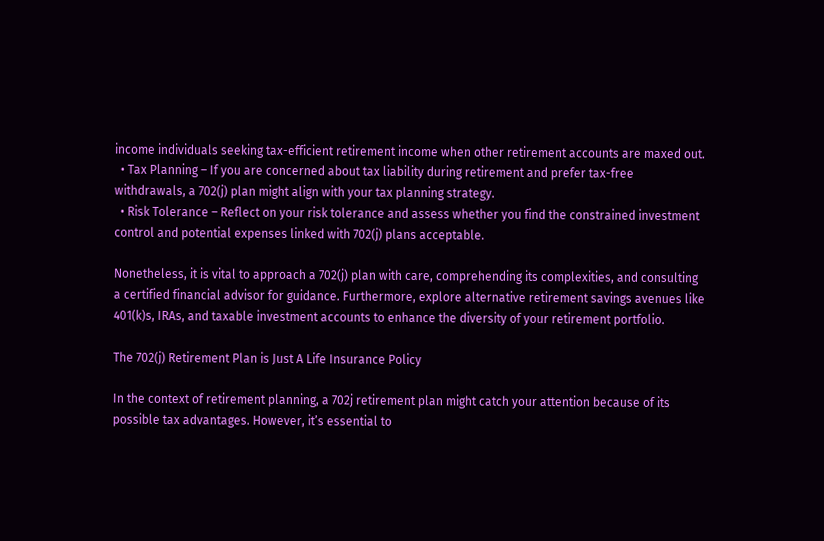income individuals seeking tax-efficient retirement income when other retirement accounts are maxed out.
  • Tax Planning – If you are concerned about tax liability during retirement and prefer tax-free withdrawals, a 702(j) plan might align with your tax planning strategy.
  • Risk Tolerance – Reflect on your risk tolerance and assess whether you find the constrained investment control and potential expenses linked with 702(j) plans acceptable.

Nonetheless, it is vital to approach a 702(j) plan with care, comprehending its complexities, and consulting a certified financial advisor for guidance. Furthermore, explore alternative retirement savings avenues like 401(k)s, IRAs, and taxable investment accounts to enhance the diversity of your retirement portfolio.

The 702(j) Retirement Plan is Just A Life Insurance Policy

In the context of retirement planning, a 702j retirement plan might catch your attention because of its possible tax advantages. However, it’s essential to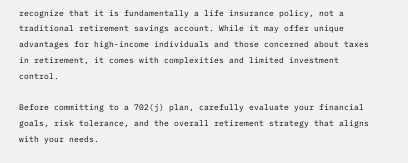recognize that it is fundamentally a life insurance policy, not a traditional retirement savings account. While it may offer unique advantages for high-income individuals and those concerned about taxes in retirement, it comes with complexities and limited investment control.

Before committing to a 702(j) plan, carefully evaluate your financial goals, risk tolerance, and the overall retirement strategy that aligns with your needs.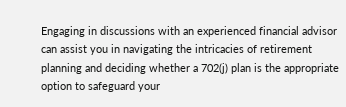Engaging in discussions with an experienced financial advisor can assist you in navigating the intricacies of retirement planning and deciding whether a 702(j) plan is the appropriate option to safeguard your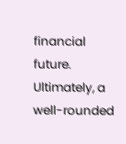financial future. Ultimately, a well-rounded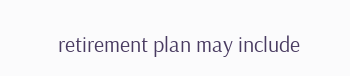retirement plan may include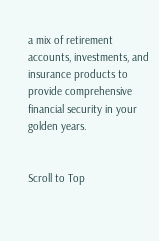a mix of retirement accounts, investments, and insurance products to provide comprehensive financial security in your golden years.


Scroll to Top